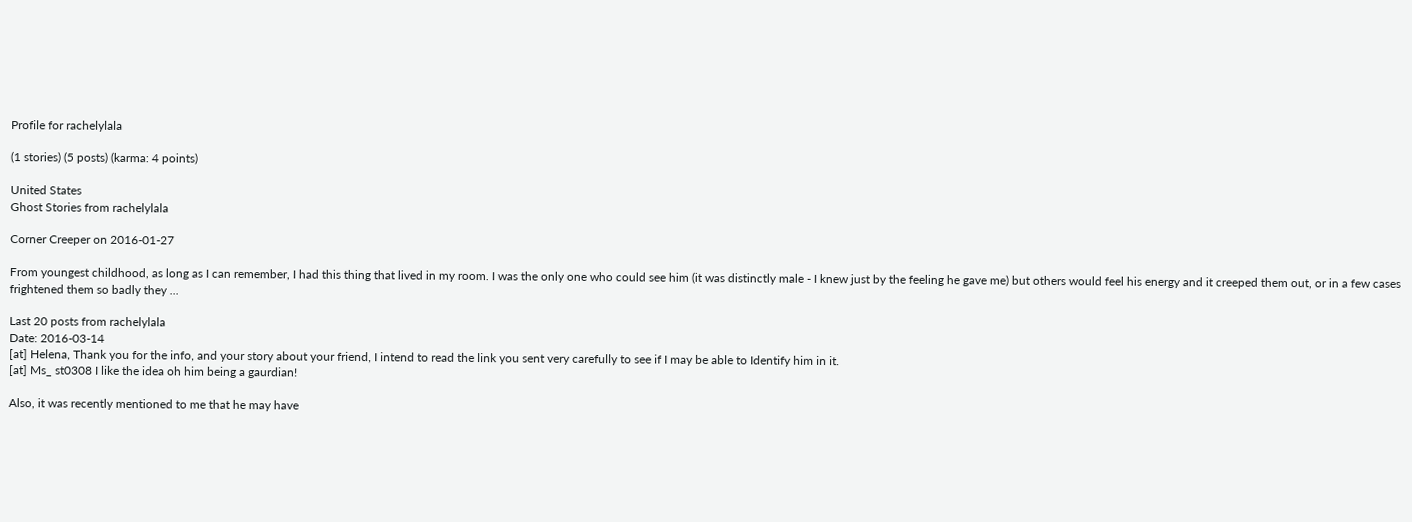Profile for rachelylala

(1 stories) (5 posts) (karma: 4 points)

United States
Ghost Stories from rachelylala

Corner Creeper on 2016-01-27

From youngest childhood, as long as I can remember, I had this thing that lived in my room. I was the only one who could see him (it was distinctly male - I knew just by the feeling he gave me) but others would feel his energy and it creeped them out, or in a few cases frightened them so badly they ...

Last 20 posts from rachelylala
Date: 2016-03-14
[at] Helena, Thank you for the info, and your story about your friend, I intend to read the link you sent very carefully to see if I may be able to Identify him in it.
[at] Ms_ st0308 I like the idea oh him being a gaurdian!

Also, it was recently mentioned to me that he may have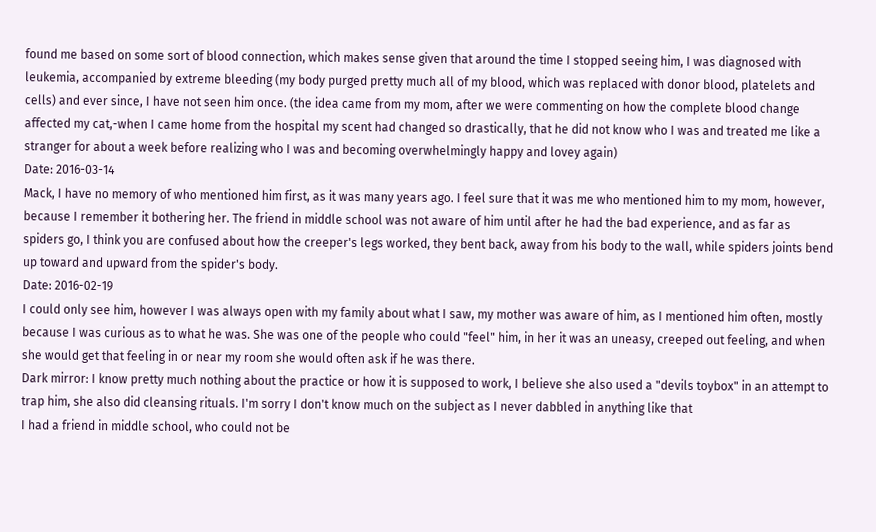found me based on some sort of blood connection, which makes sense given that around the time I stopped seeing him, I was diagnosed with leukemia, accompanied by extreme bleeding (my body purged pretty much all of my blood, which was replaced with donor blood, platelets and cells) and ever since, I have not seen him once. (the idea came from my mom, after we were commenting on how the complete blood change affected my cat,-when I came home from the hospital my scent had changed so drastically, that he did not know who I was and treated me like a stranger for about a week before realizing who I was and becoming overwhelmingly happy and lovey again)
Date: 2016-03-14
Mack, I have no memory of who mentioned him first, as it was many years ago. I feel sure that it was me who mentioned him to my mom, however, because I remember it bothering her. The friend in middle school was not aware of him until after he had the bad experience, and as far as spiders go, I think you are confused about how the creeper's legs worked, they bent back, away from his body to the wall, while spiders joints bend up toward and upward from the spider's body.
Date: 2016-02-19
I could only see him, however I was always open with my family about what I saw, my mother was aware of him, as I mentioned him often, mostly because I was curious as to what he was. She was one of the people who could "feel" him, in her it was an uneasy, creeped out feeling, and when she would get that feeling in or near my room she would often ask if he was there.
Dark mirror: I know pretty much nothing about the practice or how it is supposed to work, I believe she also used a "devils toybox" in an attempt to trap him, she also did cleansing rituals. I'm sorry I don't know much on the subject as I never dabbled in anything like that
I had a friend in middle school, who could not be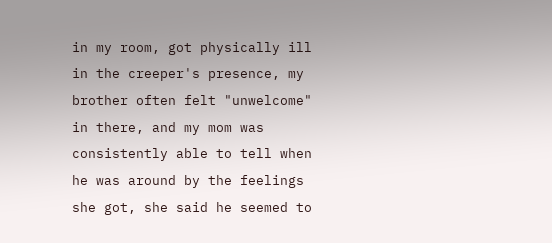in my room, got physically ill in the creeper's presence, my brother often felt "unwelcome" in there, and my mom was consistently able to tell when he was around by the feelings she got, she said he seemed to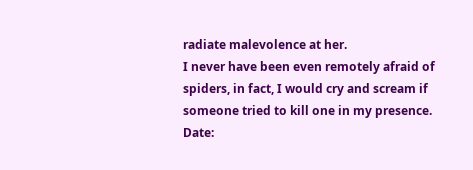radiate malevolence at her.
I never have been even remotely afraid of spiders, in fact, I would cry and scream if someone tried to kill one in my presence.
Date: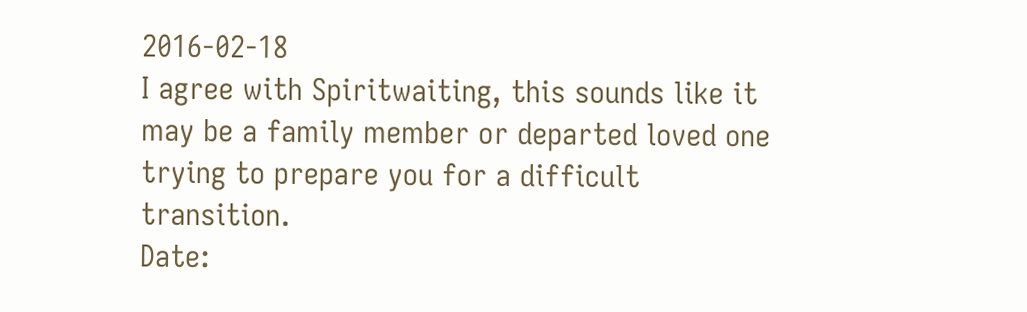2016-02-18
I agree with Spiritwaiting, this sounds like it may be a family member or departed loved one trying to prepare you for a difficult transition.
Date: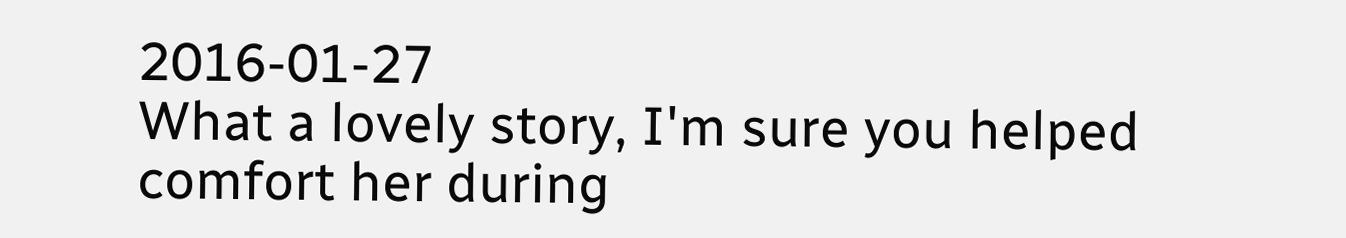2016-01-27
What a lovely story, I'm sure you helped comfort her during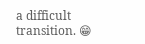a difficult transition. 😁